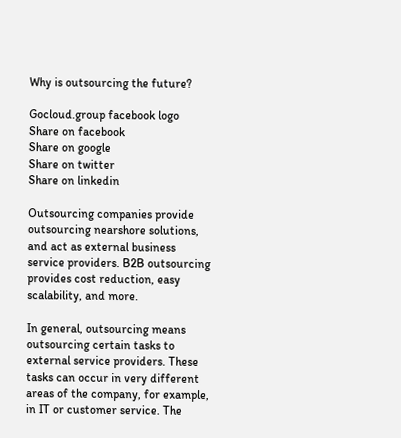Why is outsourcing the future?

Gocloud.group facebook logo
Share on facebook
Share on google
Share on twitter
Share on linkedin

Outsourcing companies provide outsourcing nearshore solutions, and act as external business service providers. B2B outsourcing provides cost reduction, easy scalability, and more.

In general, outsourcing means outsourcing certain tasks to external service providers. These tasks can occur in very different areas of the company, for example, in IT or customer service. The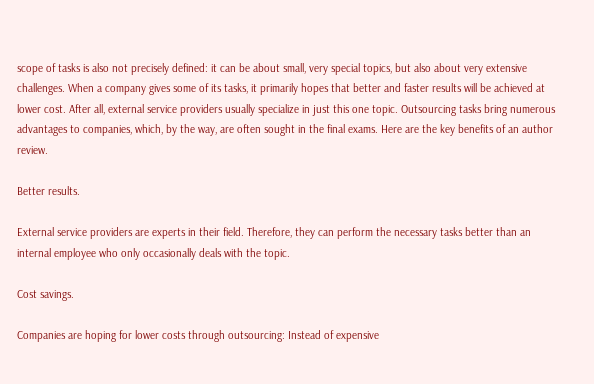scope of tasks is also not precisely defined: it can be about small, very special topics, but also about very extensive challenges. When a company gives some of its tasks, it primarily hopes that better and faster results will be achieved at lower cost. After all, external service providers usually specialize in just this one topic. Outsourcing tasks bring numerous advantages to companies, which, by the way, are often sought in the final exams. Here are the key benefits of an author review.

Better results.

External service providers are experts in their field. Therefore, they can perform the necessary tasks better than an internal employee who only occasionally deals with the topic.

Cost savings.

Companies are hoping for lower costs through outsourcing: Instead of expensive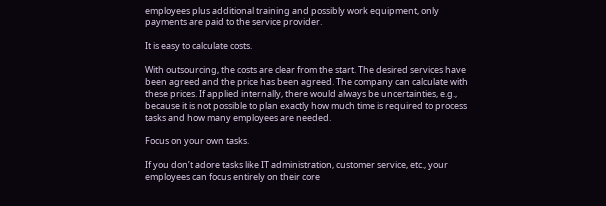employees plus additional training and possibly work equipment, only payments are paid to the service provider.

It is easy to calculate costs.

With outsourcing, the costs are clear from the start. The desired services have been agreed and the price has been agreed. The company can calculate with these prices. If applied internally, there would always be uncertainties, e.g., because it is not possible to plan exactly how much time is required to process tasks and how many employees are needed.

Focus on your own tasks.

If you don’t adore tasks like IT administration, customer service, etc., your employees can focus entirely on their core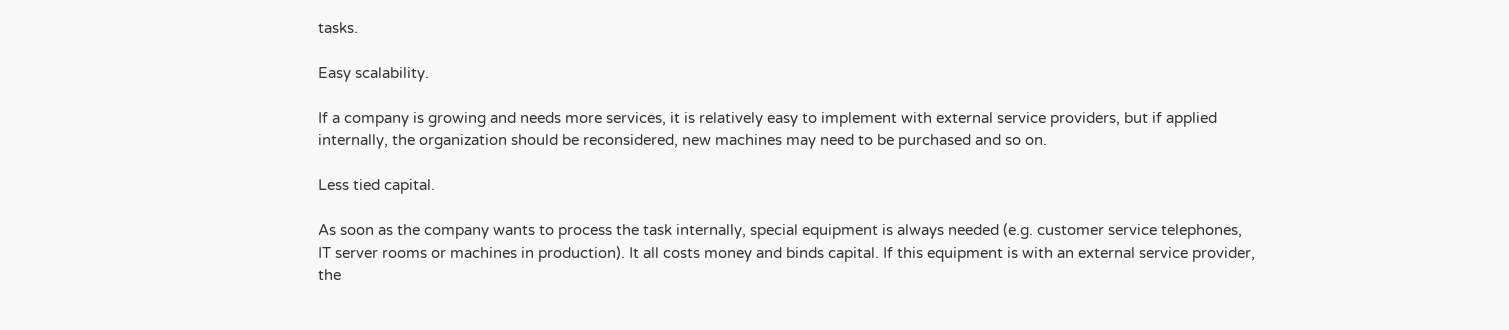tasks.

Easy scalability.

If a company is growing and needs more services, it is relatively easy to implement with external service providers, but if applied internally, the organization should be reconsidered, new machines may need to be purchased and so on.

Less tied capital.

As soon as the company wants to process the task internally, special equipment is always needed (e.g. customer service telephones, IT server rooms or machines in production). It all costs money and binds capital. If this equipment is with an external service provider, the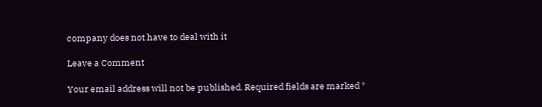company does not have to deal with it

Leave a Comment

Your email address will not be published. Required fields are marked *